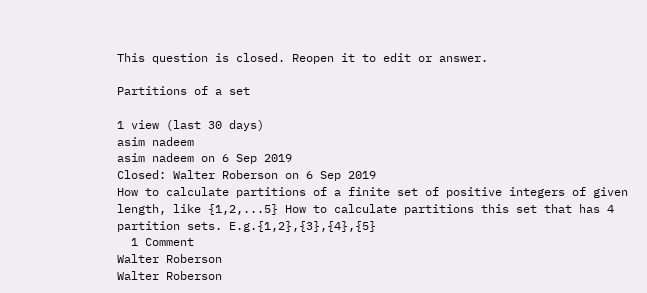This question is closed. Reopen it to edit or answer.

Partitions of a set

1 view (last 30 days)
asim nadeem
asim nadeem on 6 Sep 2019
Closed: Walter Roberson on 6 Sep 2019
How to calculate partitions of a finite set of positive integers of given length, like {1,2,...5} How to calculate partitions this set that has 4 partition sets. E.g.{1,2},{3},{4},{5}
  1 Comment
Walter Roberson
Walter Roberson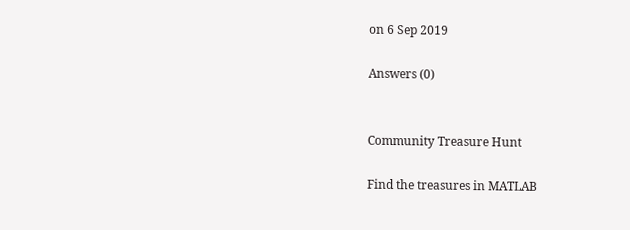on 6 Sep 2019

Answers (0)


Community Treasure Hunt

Find the treasures in MATLAB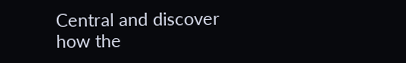Central and discover how the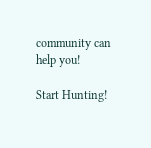community can help you!

Start Hunting!